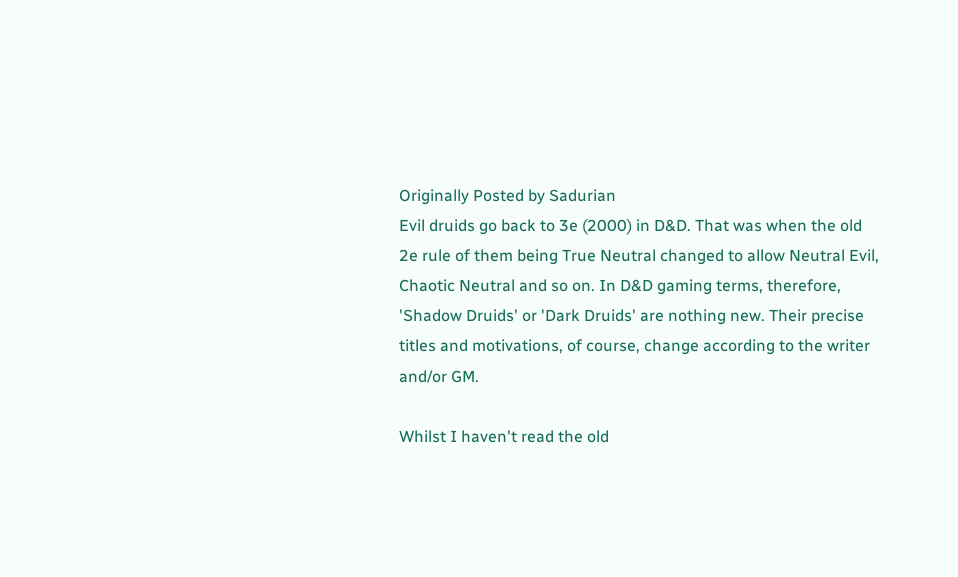Originally Posted by Sadurian
Evil druids go back to 3e (2000) in D&D. That was when the old 2e rule of them being True Neutral changed to allow Neutral Evil, Chaotic Neutral and so on. In D&D gaming terms, therefore, 'Shadow Druids' or 'Dark Druids' are nothing new. Their precise titles and motivations, of course, change according to the writer and/or GM.

Whilst I haven't read the old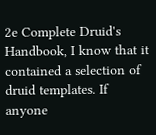2e Complete Druid's Handbook, I know that it contained a selection of druid templates. If anyone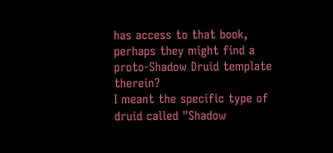has access to that book, perhaps they might find a proto-Shadow Druid template therein?
I meant the specific type of druid called "Shadow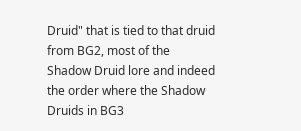Druid" that is tied to that druid from BG2, most of the Shadow Druid lore and indeed the order where the Shadow Druids in BG3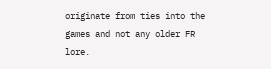originate from ties into the games and not any older FR lore.